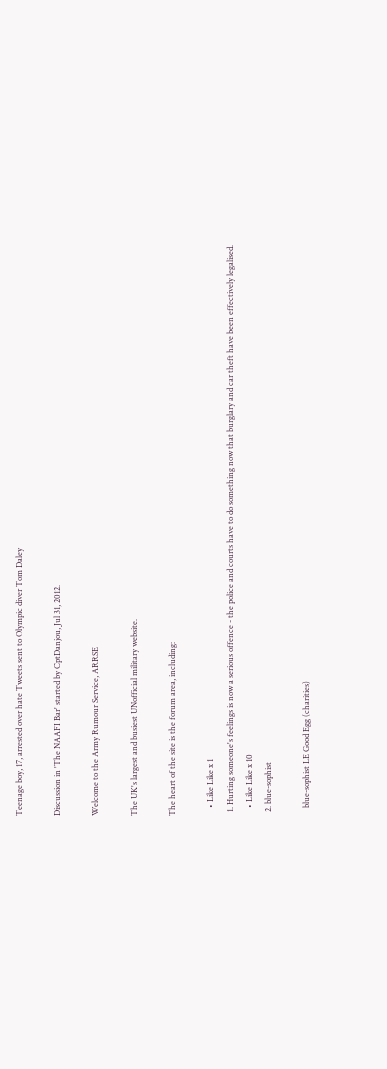Teenage boy, 17, arrested over hate Tweets sent to Olympic diver Tom Daley

Discussion in 'The NAAFI Bar' started by CptDanjou, Jul 31, 2012.

Welcome to the Army Rumour Service, ARRSE

The UK's largest and busiest UNofficial military website.

The heart of the site is the forum area, including:

    • Like Like x 1
  1. Hurting someone's feelings is now a serious offence - the police and courts have to do something now that burglary and car theft have been effectively legalised.
    • Like Like x 10
  2. blue-sophist

    blue-sophist LE Good Egg (charities)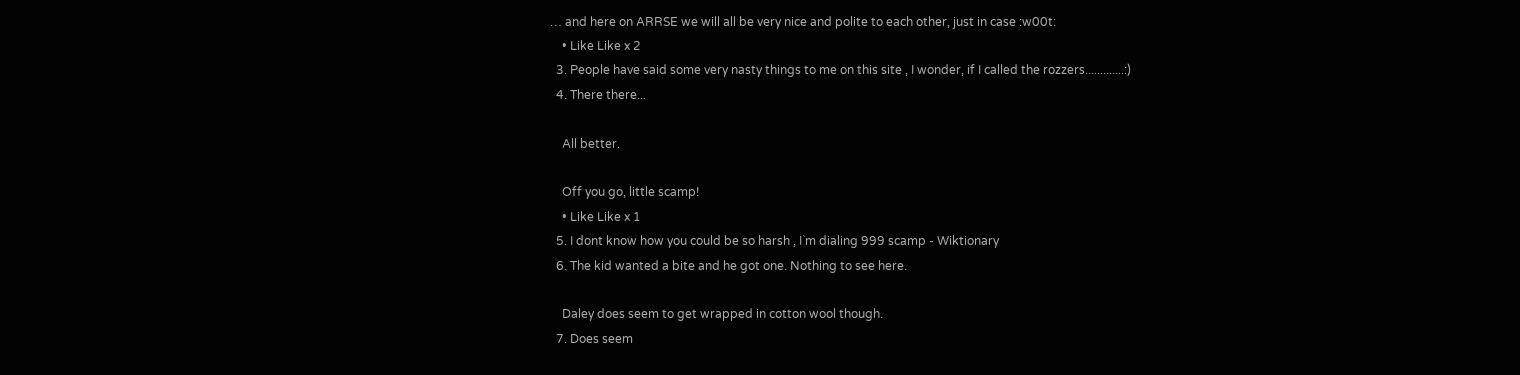… and here on ARRSE we will all be very nice and polite to each other, just in case :w00t:
    • Like Like x 2
  3. People have said some very nasty things to me on this site , I wonder, if I called the rozzers.............:)
  4. There there...

    All better.

    Off you go, little scamp!
    • Like Like x 1
  5. I dont know how you could be so harsh , I`m dialing 999 scamp - Wiktionary
  6. The kid wanted a bite and he got one. Nothing to see here.

    Daley does seem to get wrapped in cotton wool though.
  7. Does seem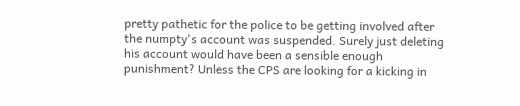pretty pathetic for the police to be getting involved after the numpty's account was suspended. Surely just deleting his account would have been a sensible enough punishment? Unless the CPS are looking for a kicking in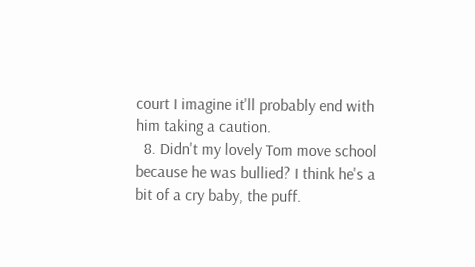court I imagine it'll probably end with him taking a caution.
  8. Didn't my lovely Tom move school because he was bullied? I think he's a bit of a cry baby, the puff.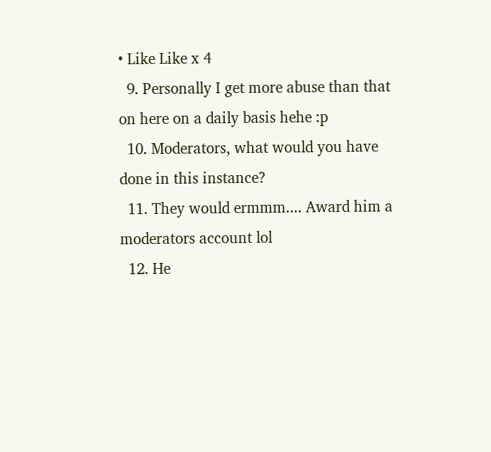• Like Like x 4
  9. Personally I get more abuse than that on here on a daily basis hehe :p
  10. Moderators, what would you have done in this instance?
  11. They would ermmm.... Award him a moderators account lol
  12. He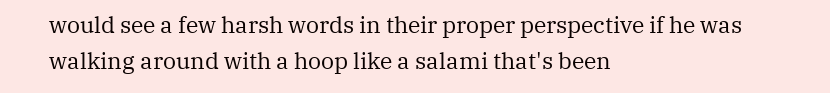would see a few harsh words in their proper perspective if he was walking around with a hoop like a salami that's been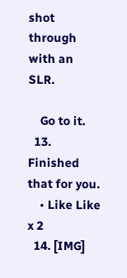shot through with an SLR.

    Go to it.
  13. Finished that for you.
    • Like Like x 2
  14. [IMG]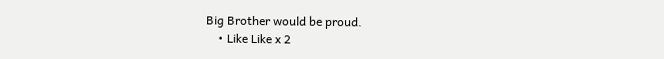Big Brother would be proud.
    • Like Like x 2